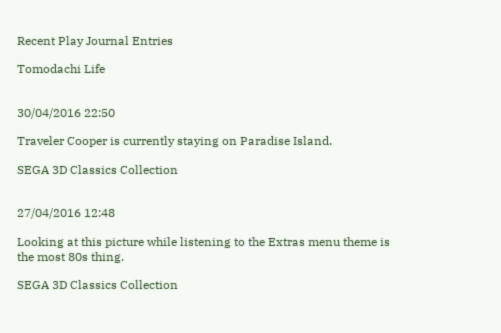Recent Play Journal Entries

Tomodachi Life


30/04/2016 22:50

Traveler Cooper is currently staying on Paradise Island.

SEGA 3D Classics Collection


27/04/2016 12:48

Looking at this picture while listening to the Extras menu theme is the most 80s thing.

SEGA 3D Classics Collection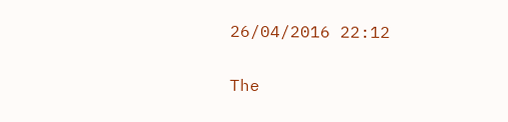26/04/2016 22:12

The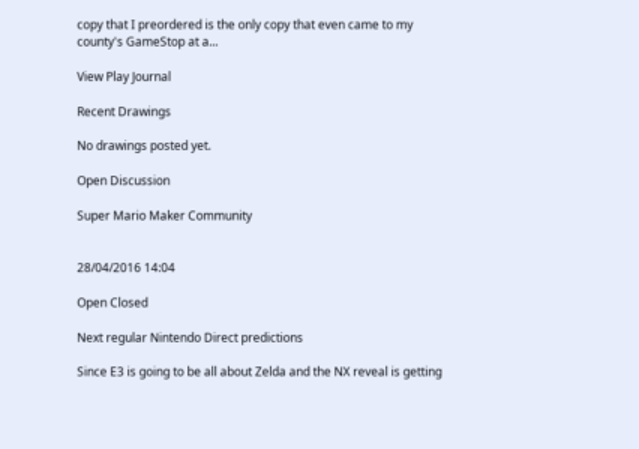copy that I preordered is the only copy that even came to my county's GameStop at a...

View Play Journal

Recent Drawings

No drawings posted yet.

Open Discussion

Super Mario Maker Community


28/04/2016 14:04

Open Closed

Next regular Nintendo Direct predictions

Since E3 is going to be all about Zelda and the NX reveal is getting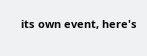its own event, here's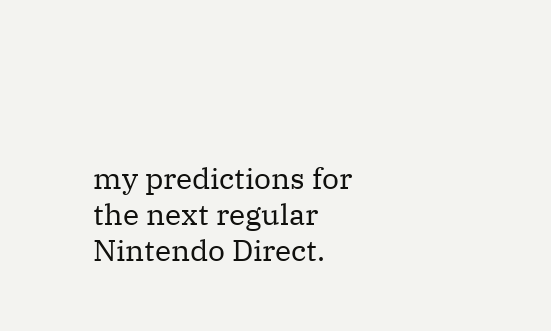my predictions for the next regular Nintendo Direct.